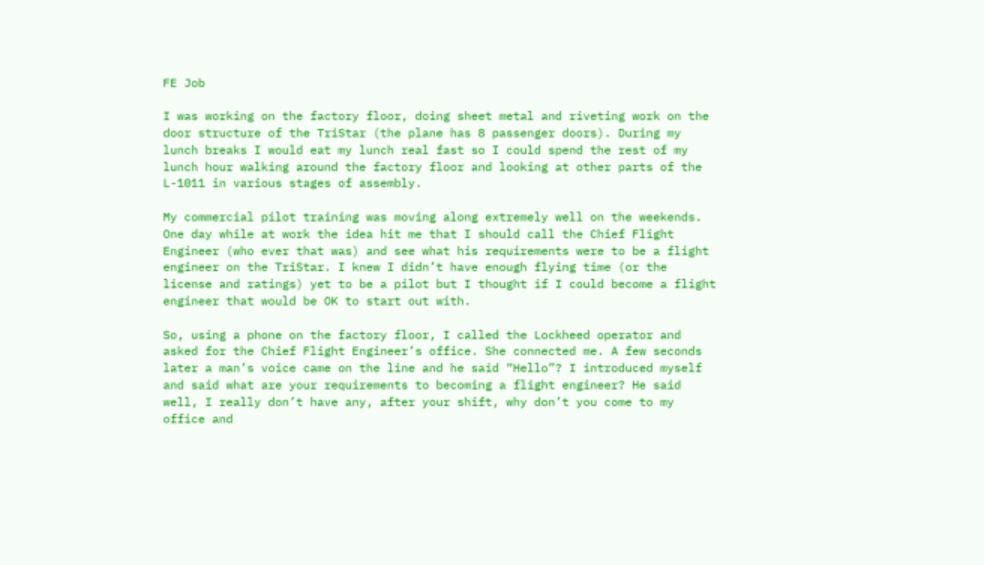FE Job

I was working on the factory floor, doing sheet metal and riveting work on the door structure of the TriStar (the plane has 8 passenger doors). During my lunch breaks I would eat my lunch real fast so I could spend the rest of my lunch hour walking around the factory floor and looking at other parts of the L-1011 in various stages of assembly.

My commercial pilot training was moving along extremely well on the weekends. One day while at work the idea hit me that I should call the Chief Flight Engineer (who ever that was) and see what his requirements were to be a flight engineer on the TriStar. I knew I didn’t have enough flying time (or the license and ratings) yet to be a pilot but I thought if I could become a flight engineer that would be OK to start out with.

So, using a phone on the factory floor, I called the Lockheed operator and asked for the Chief Flight Engineer’s office. She connected me. A few seconds later a man’s voice came on the line and he said “Hello”? I introduced myself and said what are your requirements to becoming a flight engineer? He said well, I really don’t have any, after your shift, why don’t you come to my office and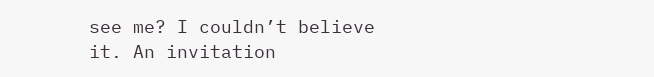see me? I couldn’t believe it. An invitation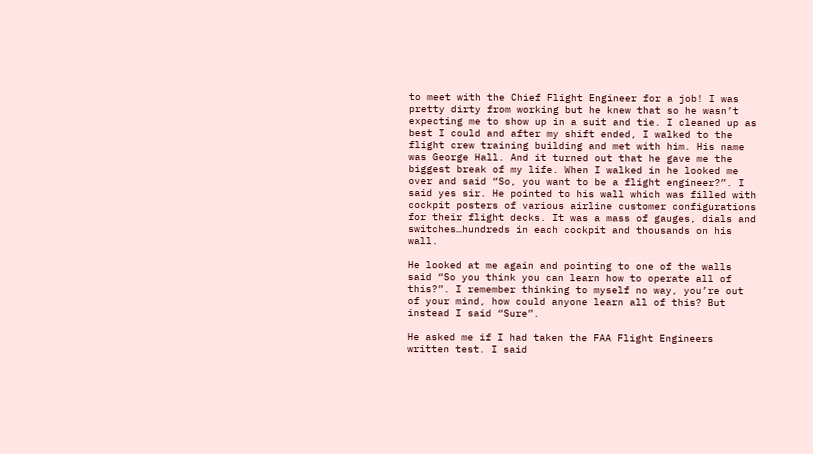to meet with the Chief Flight Engineer for a job! I was pretty dirty from working but he knew that so he wasn’t expecting me to show up in a suit and tie. I cleaned up as best I could and after my shift ended, I walked to the flight crew training building and met with him. His name was George Hall. And it turned out that he gave me the biggest break of my life. When I walked in he looked me over and said “So, you want to be a flight engineer?”. I said yes sir. He pointed to his wall which was filled with cockpit posters of various airline customer configurations for their flight decks. It was a mass of gauges, dials and switches…hundreds in each cockpit and thousands on his wall.

He looked at me again and pointing to one of the walls said “So you think you can learn how to operate all of this?”. I remember thinking to myself no way, you’re out of your mind, how could anyone learn all of this? But instead I said “Sure”.

He asked me if I had taken the FAA Flight Engineers written test. I said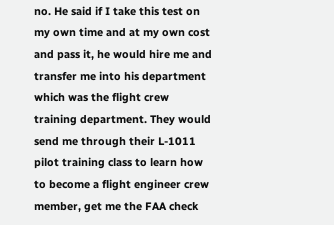no. He said if I take this test on my own time and at my own cost and pass it, he would hire me and transfer me into his department which was the flight crew training department. They would send me through their L-1011 pilot training class to learn how to become a flight engineer crew member, get me the FAA check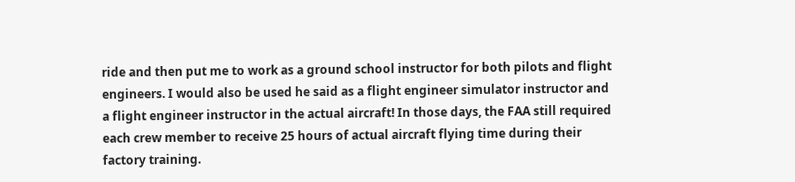ride and then put me to work as a ground school instructor for both pilots and flight engineers. I would also be used he said as a flight engineer simulator instructor and a flight engineer instructor in the actual aircraft! In those days, the FAA still required each crew member to receive 25 hours of actual aircraft flying time during their factory training.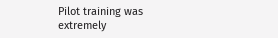Pilot training was extremely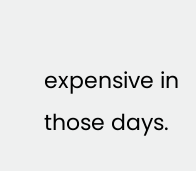expensive in those days.